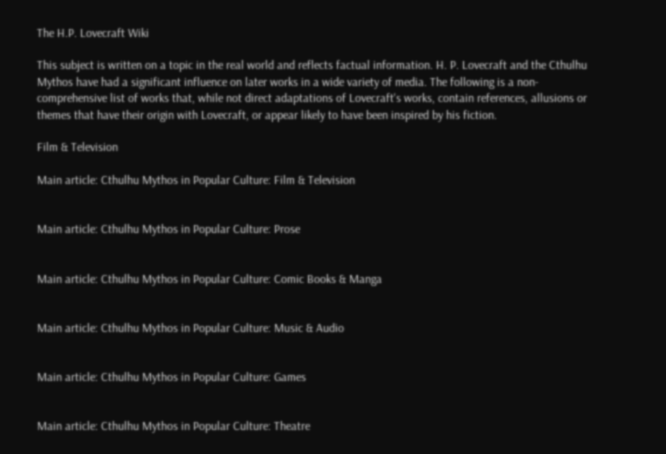The H.P. Lovecraft Wiki

This subject is written on a topic in the real world and reflects factual information. H. P. Lovecraft and the Cthulhu Mythos have had a significant influence on later works in a wide variety of media. The following is a non-comprehensive list of works that, while not direct adaptations of Lovecraft's works, contain references, allusions or themes that have their origin with Lovecraft, or appear likely to have been inspired by his fiction.

Film & Television

Main article: Cthulhu Mythos in Popular Culture: Film & Television


Main article: Cthulhu Mythos in Popular Culture: Prose


Main article: Cthulhu Mythos in Popular Culture: Comic Books & Manga


Main article: Cthulhu Mythos in Popular Culture: Music & Audio


Main article: Cthulhu Mythos in Popular Culture: Games


Main article: Cthulhu Mythos in Popular Culture: Theatre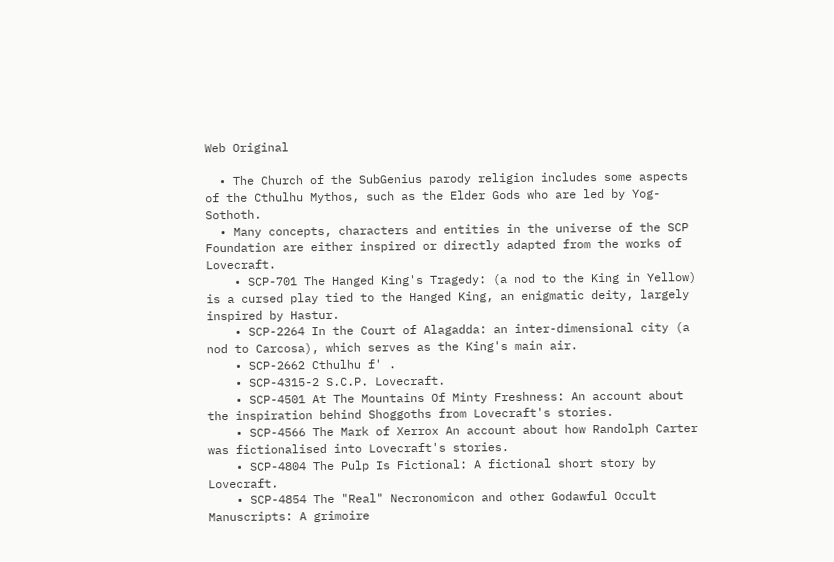Web Original

  • The Church of the SubGenius parody religion includes some aspects of the Cthulhu Mythos, such as the Elder Gods who are led by Yog-Sothoth.
  • Many concepts, characters and entities in the universe of the SCP Foundation are either inspired or directly adapted from the works of Lovecraft.
    • SCP-701 The Hanged King's Tragedy: (a nod to the King in Yellow) is a cursed play tied to the Hanged King, an enigmatic deity, largely inspired by Hastur.
    • SCP-2264 In the Court of Alagadda: an inter-dimensional city (a nod to Carcosa), which serves as the King's main air.
    • SCP-2662 Cthulhu f' .
    • SCP-4315-2 S.C.P. Lovecraft.
    • SCP-4501 At The Mountains Of Minty Freshness: An account about the inspiration behind Shoggoths from Lovecraft's stories.
    • SCP-4566 The Mark of Xerrox An account about how Randolph Carter was fictionalised into Lovecraft's stories.
    • SCP-4804 The Pulp Is Fictional: A fictional short story by Lovecraft.
    • SCP-4854 The "Real" Necronomicon and other Godawful Occult Manuscripts: A grimoire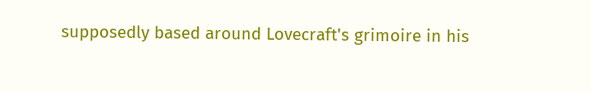supposedly based around Lovecraft's grimoire in his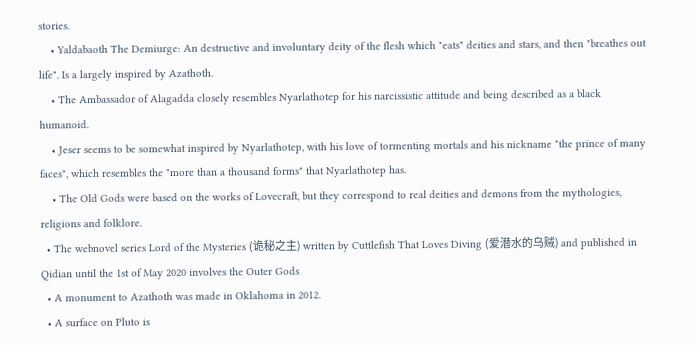stories.
    • Yaldabaoth The Demiurge: An destructive and involuntary deity of the flesh which "eats" deities and stars, and then "breathes out life". Is a largely inspired by Azathoth.
    • The Ambassador of Alagadda closely resembles Nyarlathotep for his narcissistic attitude and being described as a black humanoid.
    • Jeser seems to be somewhat inspired by Nyarlathotep, with his love of tormenting mortals and his nickname "the prince of many faces", which resembles the "more than a thousand forms" that Nyarlathotep has.
    • The Old Gods were based on the works of Lovecraft, but they correspond to real deities and demons from the mythologies, religions and folklore.
  • The webnovel series Lord of the Mysteries (诡秘之主) written by Cuttlefish That Loves Diving (爱潜水的乌贼) and published in Qidian until the 1st of May 2020 involves the Outer Gods
  • A monument to Azathoth was made in Oklahoma in 2012.
  • A surface on Pluto is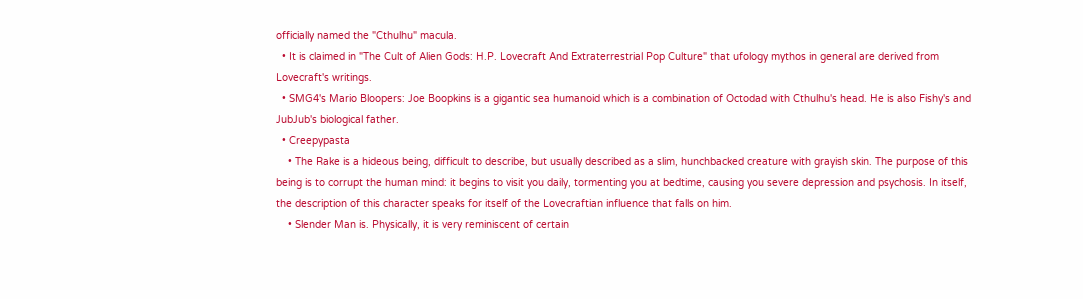officially named the "Cthulhu" macula.
  • It is claimed in "The Cult of Alien Gods: H.P. Lovecraft And Extraterrestrial Pop Culture" that ufology mythos in general are derived from Lovecraft's writings.
  • SMG4's Mario Bloopers: Joe Boopkins is a gigantic sea humanoid which is a combination of Octodad with Cthulhu's head. He is also Fishy's and JubJub's biological father.
  • Creepypasta
    • The Rake is a hideous being, difficult to describe, but usually described as a slim, hunchbacked creature with grayish skin. The purpose of this being is to corrupt the human mind: it begins to visit you daily, tormenting you at bedtime, causing you severe depression and psychosis. In itself, the description of this character speaks for itself of the Lovecraftian influence that falls on him.
    • Slender Man is. Physically, it is very reminiscent of certain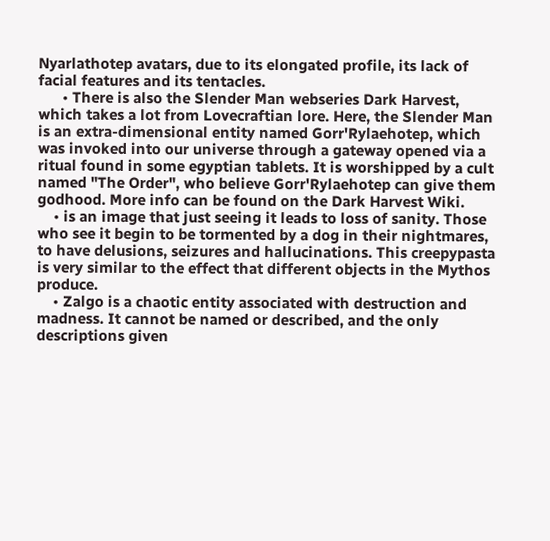Nyarlathotep avatars, due to its elongated profile, its lack of facial features and its tentacles.
      • There is also the Slender Man webseries Dark Harvest, which takes a lot from Lovecraftian lore. Here, the Slender Man is an extra-dimensional entity named Gorr'Rylaehotep, which was invoked into our universe through a gateway opened via a ritual found in some egyptian tablets. It is worshipped by a cult named "The Order", who believe Gorr'Rylaehotep can give them godhood. More info can be found on the Dark Harvest Wiki.
    • is an image that just seeing it leads to loss of sanity. Those who see it begin to be tormented by a dog in their nightmares, to have delusions, seizures and hallucinations. This creepypasta is very similar to the effect that different objects in the Mythos produce.
    • Zalgo is a chaotic entity associated with destruction and madness. It cannot be named or described, and the only descriptions given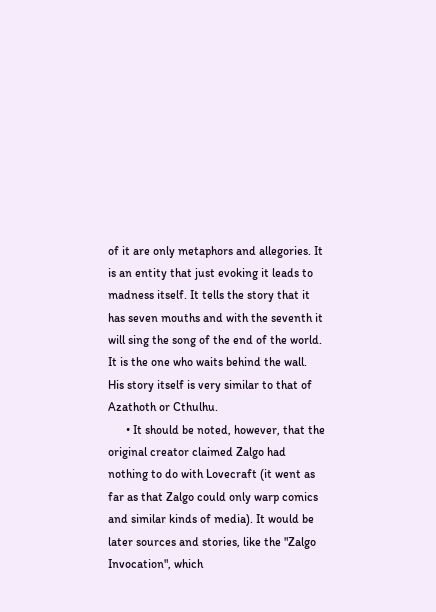of it are only metaphors and allegories. It is an entity that just evoking it leads to madness itself. It tells the story that it has seven mouths and with the seventh it will sing the song of the end of the world. It is the one who waits behind the wall. His story itself is very similar to that of Azathoth or Cthulhu.
      • It should be noted, however, that the original creator claimed Zalgo had nothing to do with Lovecraft (it went as far as that Zalgo could only warp comics and similar kinds of media). It would be later sources and stories, like the "Zalgo Invocation", which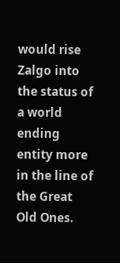would rise Zalgo into the status of a world ending entity more in the line of the Great Old Ones.